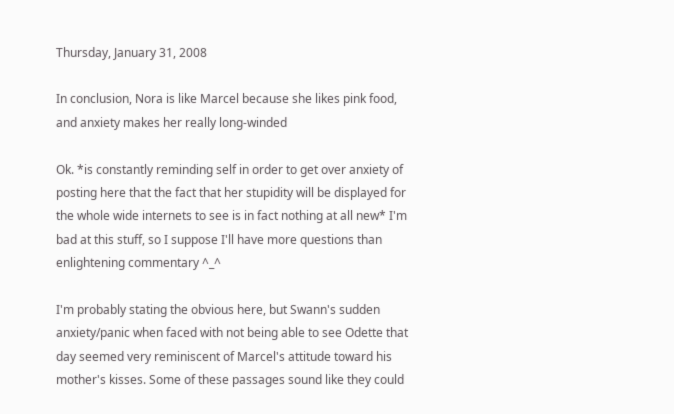Thursday, January 31, 2008

In conclusion, Nora is like Marcel because she likes pink food, and anxiety makes her really long-winded

Ok. *is constantly reminding self in order to get over anxiety of posting here that the fact that her stupidity will be displayed for the whole wide internets to see is in fact nothing at all new* I'm bad at this stuff, so I suppose I'll have more questions than enlightening commentary ^_^

I'm probably stating the obvious here, but Swann's sudden anxiety/panic when faced with not being able to see Odette that day seemed very reminiscent of Marcel's attitude toward his mother's kisses. Some of these passages sound like they could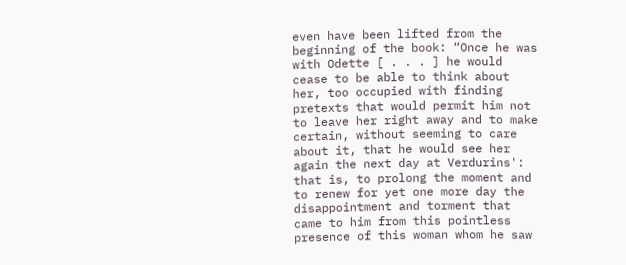even have been lifted from the beginning of the book: “Once he was with Odette [ . . . ] he would cease to be able to think about her, too occupied with finding pretexts that would permit him not to leave her right away and to make certain, without seeming to care about it, that he would see her again the next day at Verdurins': that is, to prolong the moment and to renew for yet one more day the disappointment and torment that came to him from this pointless presence of this woman whom he saw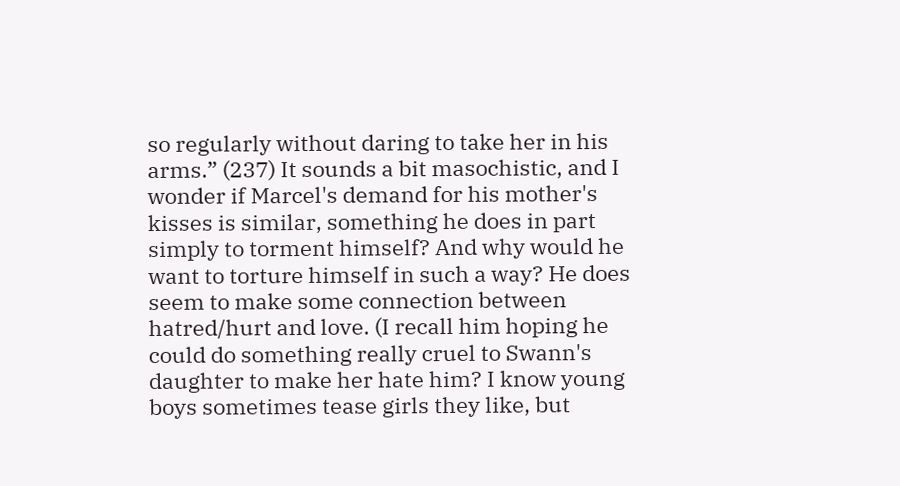so regularly without daring to take her in his arms.” (237) It sounds a bit masochistic, and I wonder if Marcel's demand for his mother's kisses is similar, something he does in part simply to torment himself? And why would he want to torture himself in such a way? He does seem to make some connection between hatred/hurt and love. (I recall him hoping he could do something really cruel to Swann's daughter to make her hate him? I know young boys sometimes tease girls they like, but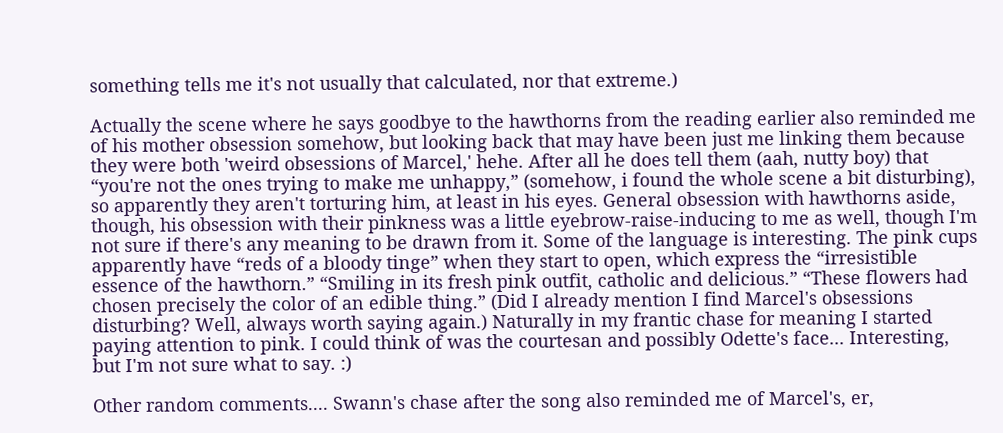something tells me it's not usually that calculated, nor that extreme.)

Actually the scene where he says goodbye to the hawthorns from the reading earlier also reminded me of his mother obsession somehow, but looking back that may have been just me linking them because they were both 'weird obsessions of Marcel,' hehe. After all he does tell them (aah, nutty boy) that “you're not the ones trying to make me unhappy,” (somehow, i found the whole scene a bit disturbing), so apparently they aren't torturing him, at least in his eyes. General obsession with hawthorns aside, though, his obsession with their pinkness was a little eyebrow-raise-inducing to me as well, though I'm not sure if there's any meaning to be drawn from it. Some of the language is interesting. The pink cups apparently have “reds of a bloody tinge” when they start to open, which express the “irresistible essence of the hawthorn.” “Smiling in its fresh pink outfit, catholic and delicious.” “These flowers had chosen precisely the color of an edible thing.” (Did I already mention I find Marcel's obsessions disturbing? Well, always worth saying again.) Naturally in my frantic chase for meaning I started paying attention to pink. I could think of was the courtesan and possibly Odette's face... Interesting, but I'm not sure what to say. :)

Other random comments.... Swann's chase after the song also reminded me of Marcel's, er,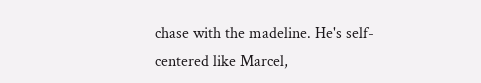chase with the madeline. He's self-centered like Marcel,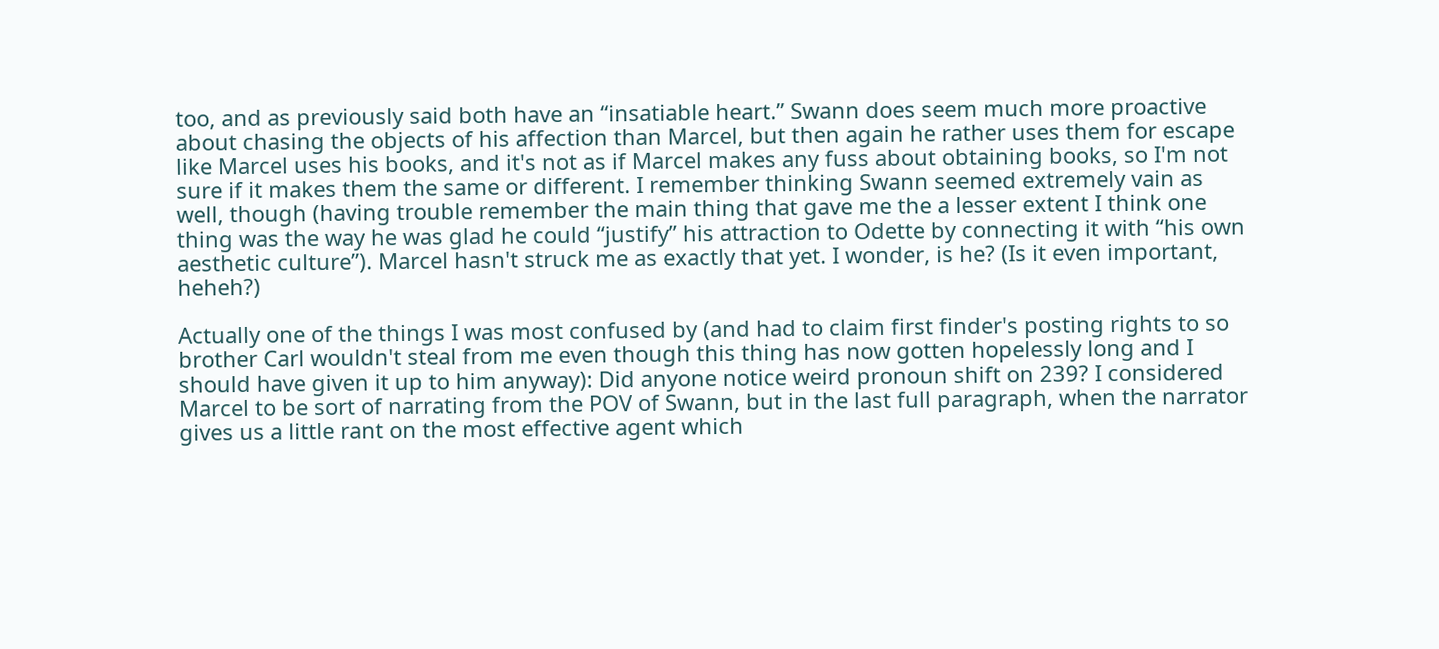too, and as previously said both have an “insatiable heart.” Swann does seem much more proactive about chasing the objects of his affection than Marcel, but then again he rather uses them for escape like Marcel uses his books, and it's not as if Marcel makes any fuss about obtaining books, so I'm not sure if it makes them the same or different. I remember thinking Swann seemed extremely vain as well, though (having trouble remember the main thing that gave me the a lesser extent I think one thing was the way he was glad he could “justify” his attraction to Odette by connecting it with “his own aesthetic culture”). Marcel hasn't struck me as exactly that yet. I wonder, is he? (Is it even important, heheh?)

Actually one of the things I was most confused by (and had to claim first finder's posting rights to so brother Carl wouldn't steal from me even though this thing has now gotten hopelessly long and I should have given it up to him anyway): Did anyone notice weird pronoun shift on 239? I considered Marcel to be sort of narrating from the POV of Swann, but in the last full paragraph, when the narrator gives us a little rant on the most effective agent which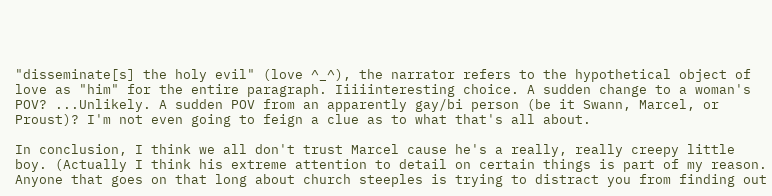"disseminate[s] the holy evil" (love ^_^), the narrator refers to the hypothetical object of love as "him" for the entire paragraph. Iiiiinteresting choice. A sudden change to a woman's POV? ...Unlikely. A sudden POV from an apparently gay/bi person (be it Swann, Marcel, or Proust)? I'm not even going to feign a clue as to what that's all about.

In conclusion, I think we all don't trust Marcel cause he's a really, really creepy little boy. (Actually I think his extreme attention to detail on certain things is part of my reason. Anyone that goes on that long about church steeples is trying to distract you from finding out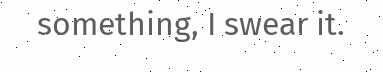something, I swear it.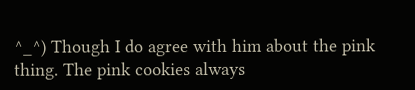^_^) Though I do agree with him about the pink thing. The pink cookies always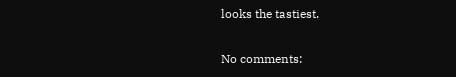looks the tastiest.

No comments: